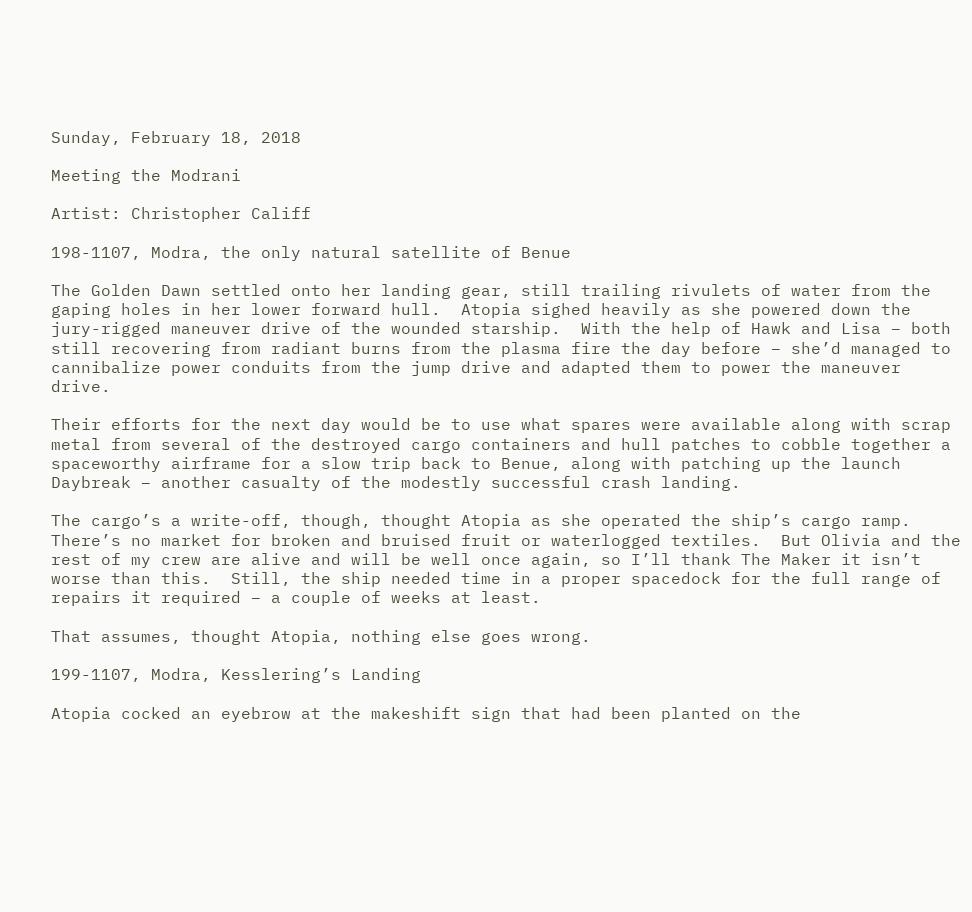Sunday, February 18, 2018

Meeting the Modrani

Artist: Christopher Califf

198-1107, Modra, the only natural satellite of Benue

The Golden Dawn settled onto her landing gear, still trailing rivulets of water from the gaping holes in her lower forward hull.  Atopia sighed heavily as she powered down the jury-rigged maneuver drive of the wounded starship.  With the help of Hawk and Lisa – both still recovering from radiant burns from the plasma fire the day before – she’d managed to cannibalize power conduits from the jump drive and adapted them to power the maneuver drive.

Their efforts for the next day would be to use what spares were available along with scrap metal from several of the destroyed cargo containers and hull patches to cobble together a spaceworthy airframe for a slow trip back to Benue, along with patching up the launch Daybreak – another casualty of the modestly successful crash landing.

The cargo’s a write-off, though, thought Atopia as she operated the ship’s cargo ramp.  There’s no market for broken and bruised fruit or waterlogged textiles.  But Olivia and the rest of my crew are alive and will be well once again, so I’ll thank The Maker it isn’t worse than this.  Still, the ship needed time in a proper spacedock for the full range of repairs it required – a couple of weeks at least.

That assumes, thought Atopia, nothing else goes wrong.

199-1107, Modra, Kesslering’s Landing

Atopia cocked an eyebrow at the makeshift sign that had been planted on the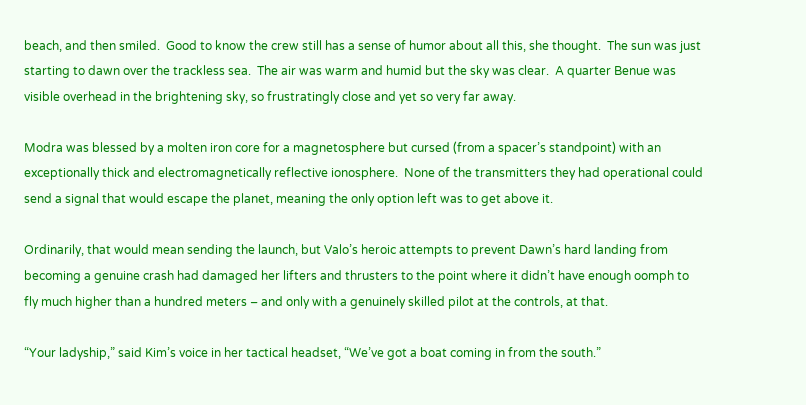beach, and then smiled.  Good to know the crew still has a sense of humor about all this, she thought.  The sun was just starting to dawn over the trackless sea.  The air was warm and humid but the sky was clear.  A quarter Benue was visible overhead in the brightening sky, so frustratingly close and yet so very far away.

Modra was blessed by a molten iron core for a magnetosphere but cursed (from a spacer’s standpoint) with an exceptionally thick and electromagnetically reflective ionosphere.  None of the transmitters they had operational could send a signal that would escape the planet, meaning the only option left was to get above it.

Ordinarily, that would mean sending the launch, but Valo’s heroic attempts to prevent Dawn’s hard landing from becoming a genuine crash had damaged her lifters and thrusters to the point where it didn’t have enough oomph to fly much higher than a hundred meters – and only with a genuinely skilled pilot at the controls, at that.

“Your ladyship,” said Kim’s voice in her tactical headset, “We’ve got a boat coming in from the south.”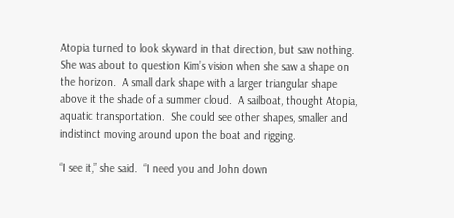Atopia turned to look skyward in that direction, but saw nothing.  She was about to question Kim’s vision when she saw a shape on the horizon.  A small dark shape with a larger triangular shape above it the shade of a summer cloud.  A sailboat, thought Atopia, aquatic transportation.  She could see other shapes, smaller and indistinct moving around upon the boat and rigging.

“I see it,” she said.  “I need you and John down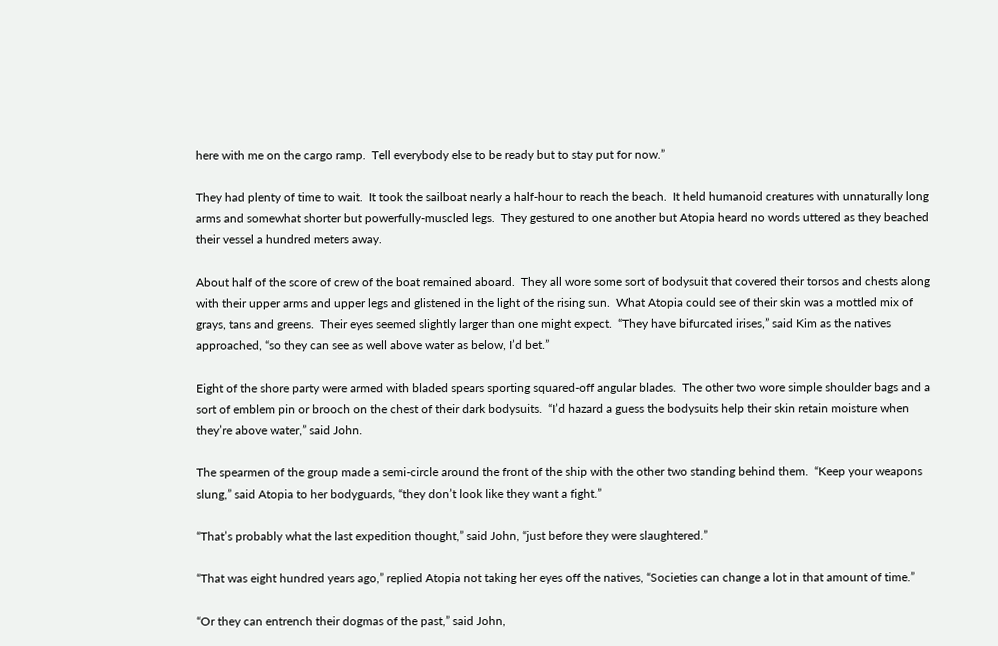here with me on the cargo ramp.  Tell everybody else to be ready but to stay put for now.”

They had plenty of time to wait.  It took the sailboat nearly a half-hour to reach the beach.  It held humanoid creatures with unnaturally long arms and somewhat shorter but powerfully-muscled legs.  They gestured to one another but Atopia heard no words uttered as they beached their vessel a hundred meters away.

About half of the score of crew of the boat remained aboard.  They all wore some sort of bodysuit that covered their torsos and chests along with their upper arms and upper legs and glistened in the light of the rising sun.  What Atopia could see of their skin was a mottled mix of grays, tans and greens.  Their eyes seemed slightly larger than one might expect.  “They have bifurcated irises,” said Kim as the natives approached, “so they can see as well above water as below, I’d bet.”

Eight of the shore party were armed with bladed spears sporting squared-off angular blades.  The other two wore simple shoulder bags and a sort of emblem pin or brooch on the chest of their dark bodysuits.  “I’d hazard a guess the bodysuits help their skin retain moisture when they’re above water,” said John.

The spearmen of the group made a semi-circle around the front of the ship with the other two standing behind them.  “Keep your weapons slung,” said Atopia to her bodyguards, “they don’t look like they want a fight.”

“That’s probably what the last expedition thought,” said John, “just before they were slaughtered.”

“That was eight hundred years ago,” replied Atopia not taking her eyes off the natives, “Societies can change a lot in that amount of time.”

“Or they can entrench their dogmas of the past,” said John,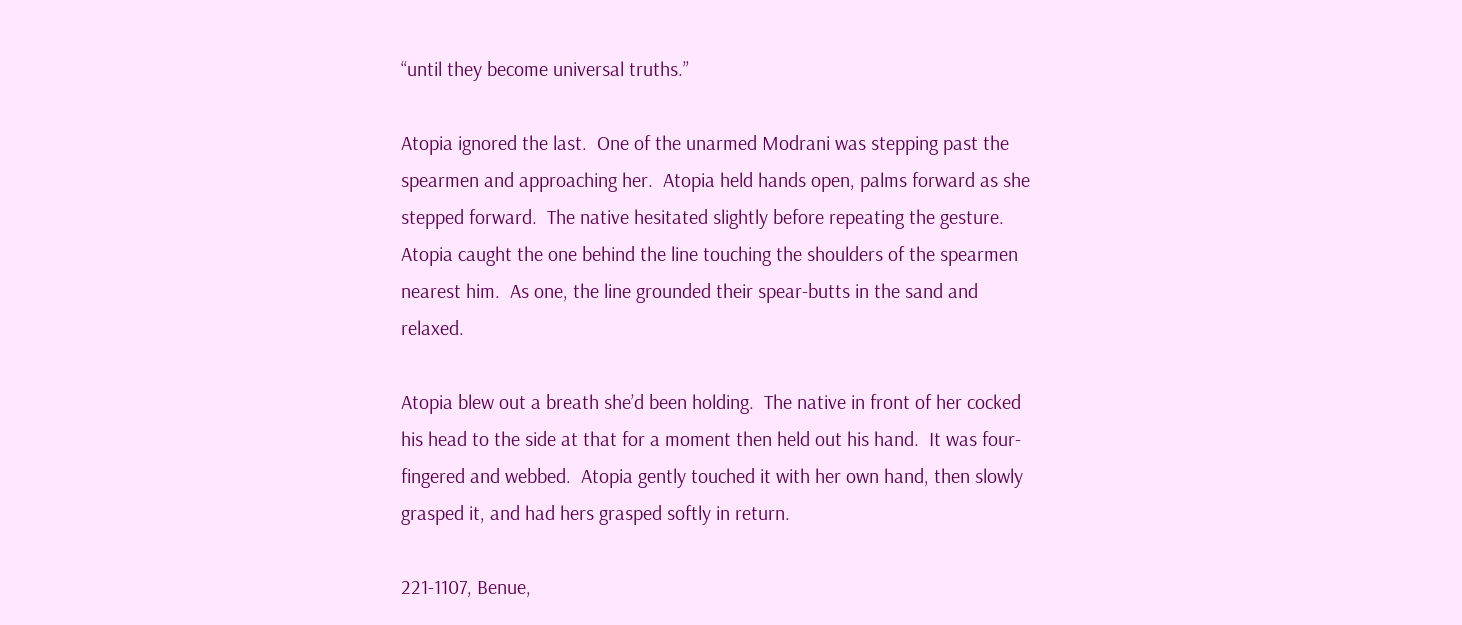“until they become universal truths.”

Atopia ignored the last.  One of the unarmed Modrani was stepping past the spearmen and approaching her.  Atopia held hands open, palms forward as she stepped forward.  The native hesitated slightly before repeating the gesture.  Atopia caught the one behind the line touching the shoulders of the spearmen nearest him.  As one, the line grounded their spear-butts in the sand and relaxed.

Atopia blew out a breath she’d been holding.  The native in front of her cocked his head to the side at that for a moment then held out his hand.  It was four-fingered and webbed.  Atopia gently touched it with her own hand, then slowly grasped it, and had hers grasped softly in return.

221-1107, Benue,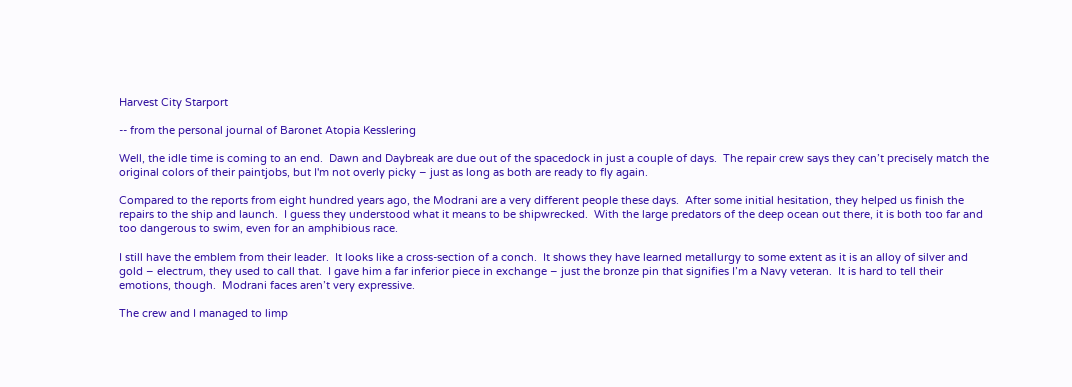Harvest City Starport

-- from the personal journal of Baronet Atopia Kesslering

Well, the idle time is coming to an end.  Dawn and Daybreak are due out of the spacedock in just a couple of days.  The repair crew says they can’t precisely match the original colors of their paintjobs, but I'm not overly picky – just as long as both are ready to fly again.

Compared to the reports from eight hundred years ago, the Modrani are a very different people these days.  After some initial hesitation, they helped us finish the repairs to the ship and launch.  I guess they understood what it means to be shipwrecked.  With the large predators of the deep ocean out there, it is both too far and too dangerous to swim, even for an amphibious race.

I still have the emblem from their leader.  It looks like a cross-section of a conch.  It shows they have learned metallurgy to some extent as it is an alloy of silver and gold – electrum, they used to call that.  I gave him a far inferior piece in exchange – just the bronze pin that signifies I’m a Navy veteran.  It is hard to tell their emotions, though.  Modrani faces aren’t very expressive.

The crew and I managed to limp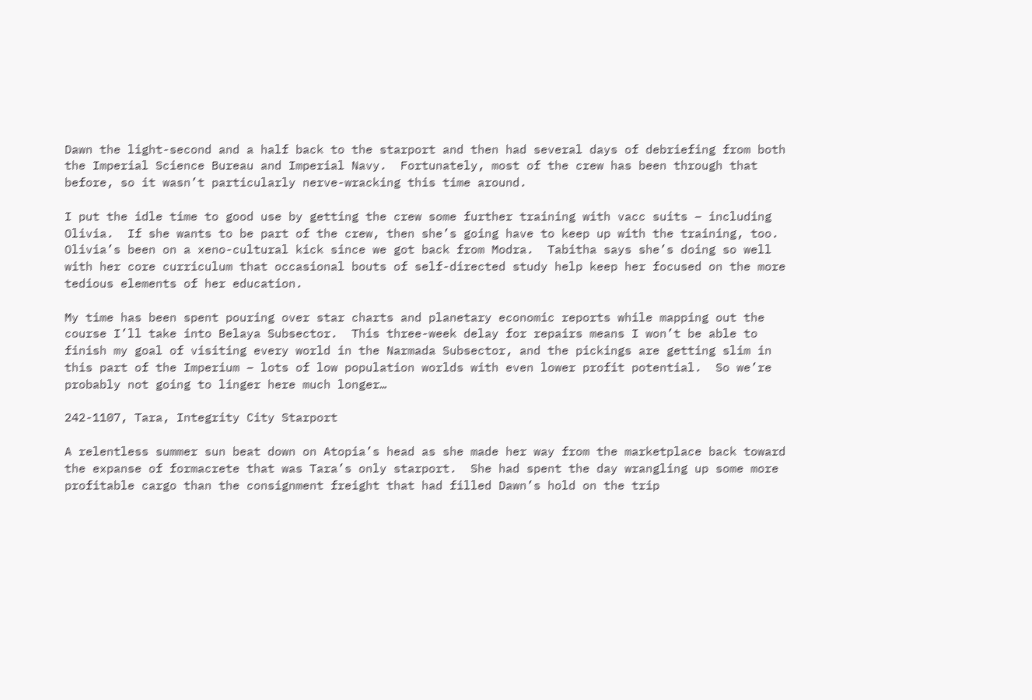Dawn the light-second and a half back to the starport and then had several days of debriefing from both the Imperial Science Bureau and Imperial Navy.  Fortunately, most of the crew has been through that before, so it wasn’t particularly nerve-wracking this time around.

I put the idle time to good use by getting the crew some further training with vacc suits – including Olivia.  If she wants to be part of the crew, then she’s going have to keep up with the training, too.  Olivia’s been on a xeno-cultural kick since we got back from Modra.  Tabitha says she’s doing so well with her core curriculum that occasional bouts of self-directed study help keep her focused on the more tedious elements of her education.

My time has been spent pouring over star charts and planetary economic reports while mapping out the course I’ll take into Belaya Subsector.  This three-week delay for repairs means I won’t be able to finish my goal of visiting every world in the Narmada Subsector, and the pickings are getting slim in this part of the Imperium – lots of low population worlds with even lower profit potential.  So we’re probably not going to linger here much longer…

242-1107, Tara, Integrity City Starport

A relentless summer sun beat down on Atopia’s head as she made her way from the marketplace back toward the expanse of formacrete that was Tara’s only starport.  She had spent the day wrangling up some more profitable cargo than the consignment freight that had filled Dawn’s hold on the trip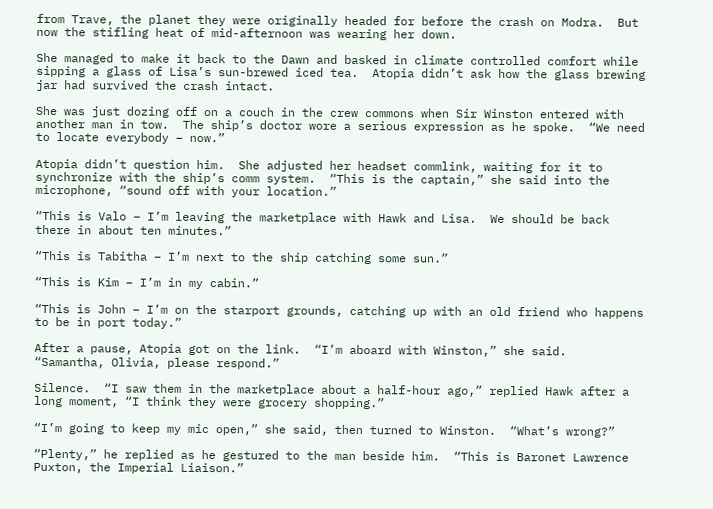from Trave, the planet they were originally headed for before the crash on Modra.  But now the stifling heat of mid-afternoon was wearing her down.

She managed to make it back to the Dawn and basked in climate controlled comfort while sipping a glass of Lisa’s sun-brewed iced tea.  Atopia didn’t ask how the glass brewing jar had survived the crash intact.

She was just dozing off on a couch in the crew commons when Sir Winston entered with another man in tow.  The ship’s doctor wore a serious expression as he spoke.  “We need to locate everybody – now.”

Atopia didn’t question him.  She adjusted her headset commlink, waiting for it to synchronize with the ship’s comm system.  “This is the captain,” she said into the microphone, “sound off with your location.”

“This is Valo – I’m leaving the marketplace with Hawk and Lisa.  We should be back there in about ten minutes.”

“This is Tabitha – I’m next to the ship catching some sun.”

“This is Kim – I’m in my cabin.”

“This is John – I’m on the starport grounds, catching up with an old friend who happens to be in port today.”

After a pause, Atopia got on the link.  “I’m aboard with Winston,” she said.  “Samantha, Olivia, please respond.”

Silence.  “I saw them in the marketplace about a half-hour ago,” replied Hawk after a long moment, “I think they were grocery shopping.”

“I’m going to keep my mic open,” she said, then turned to Winston.  “What’s wrong?”

“Plenty,” he replied as he gestured to the man beside him.  “This is Baronet Lawrence Puxton, the Imperial Liaison.”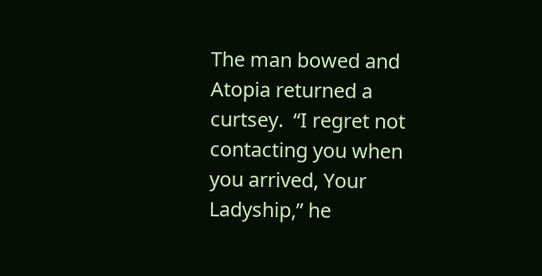The man bowed and Atopia returned a curtsey.  “I regret not contacting you when you arrived, Your Ladyship,” he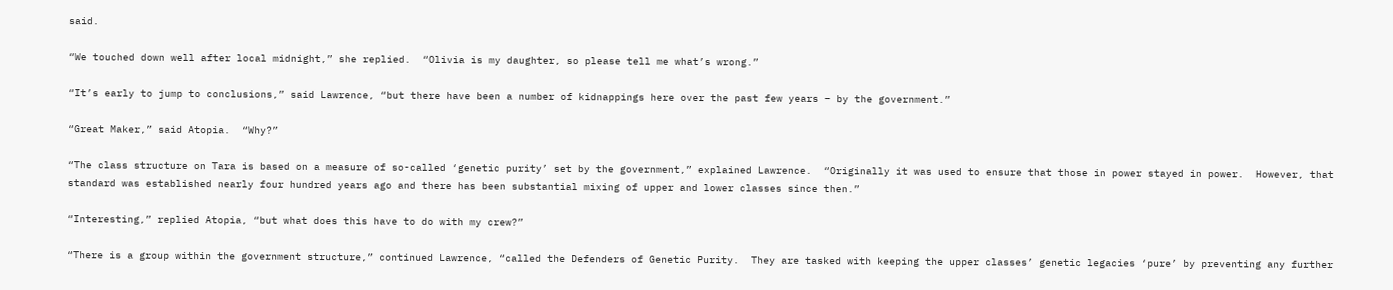said.

“We touched down well after local midnight,” she replied.  “Olivia is my daughter, so please tell me what’s wrong.”

“It’s early to jump to conclusions,” said Lawrence, “but there have been a number of kidnappings here over the past few years – by the government.”

“Great Maker,” said Atopia.  “Why?”

“The class structure on Tara is based on a measure of so-called ‘genetic purity’ set by the government,” explained Lawrence.  “Originally it was used to ensure that those in power stayed in power.  However, that standard was established nearly four hundred years ago and there has been substantial mixing of upper and lower classes since then.”

“Interesting,” replied Atopia, “but what does this have to do with my crew?”

“There is a group within the government structure,” continued Lawrence, “called the Defenders of Genetic Purity.  They are tasked with keeping the upper classes’ genetic legacies ‘pure’ by preventing any further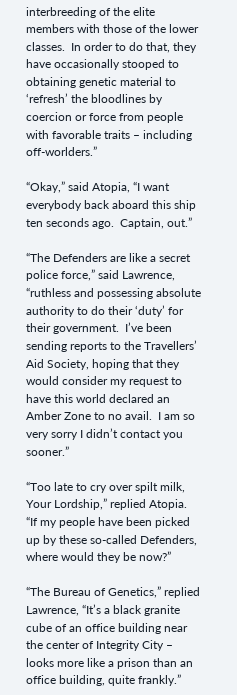interbreeding of the elite members with those of the lower classes.  In order to do that, they have occasionally stooped to obtaining genetic material to ‘refresh’ the bloodlines by coercion or force from people with favorable traits – including off-worlders.”

“Okay,” said Atopia, “I want everybody back aboard this ship ten seconds ago.  Captain, out.”

“The Defenders are like a secret police force,” said Lawrence, “ruthless and possessing absolute authority to do their ‘duty’ for their government.  I’ve been sending reports to the Travellers’ Aid Society, hoping that they would consider my request to have this world declared an Amber Zone to no avail.  I am so very sorry I didn’t contact you sooner.”

“Too late to cry over spilt milk, Your Lordship,” replied Atopia.  “If my people have been picked up by these so-called Defenders, where would they be now?”

“The Bureau of Genetics,” replied Lawrence, “It’s a black granite cube of an office building near the center of Integrity City – looks more like a prison than an office building, quite frankly.”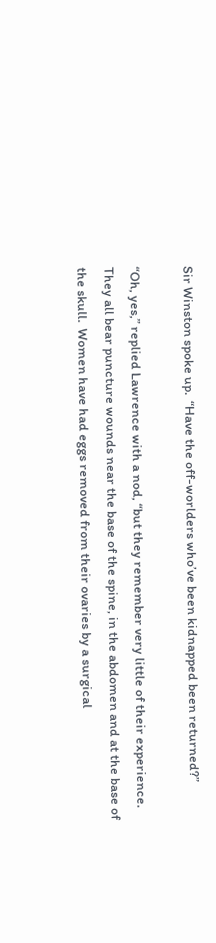Sir Winston spoke up.  “Have the off-worlders who’ve been kidnapped been returned?”

“Oh, yes,” replied Lawrence with a nod, “but they remember very little of their experience.  They all bear puncture wounds near the base of the spine, in the abdomen and at the base of the skull.  Women have had eggs removed from their ovaries by a surgical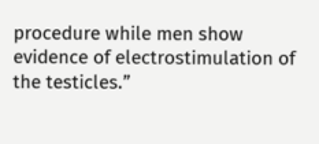procedure while men show evidence of electrostimulation of the testicles.”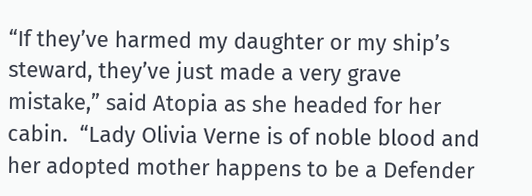“If they’ve harmed my daughter or my ship’s steward, they’ve just made a very grave mistake,” said Atopia as she headed for her cabin.  “Lady Olivia Verne is of noble blood and her adopted mother happens to be a Defender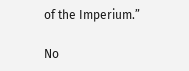of the Imperium.”

No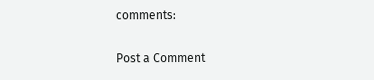comments:

Post a Comment